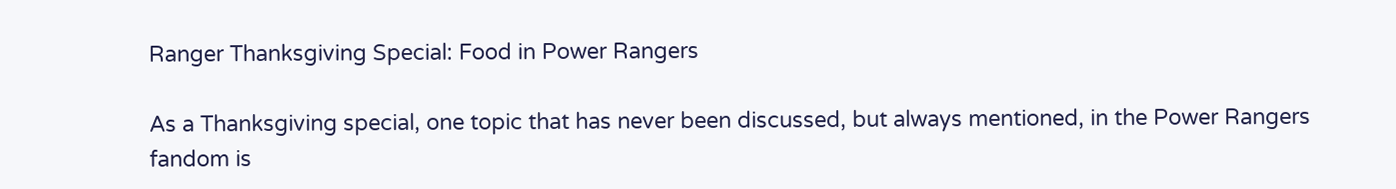Ranger Thanksgiving Special: Food in Power Rangers

As a Thanksgiving special, one topic that has never been discussed, but always mentioned, in the Power Rangers fandom is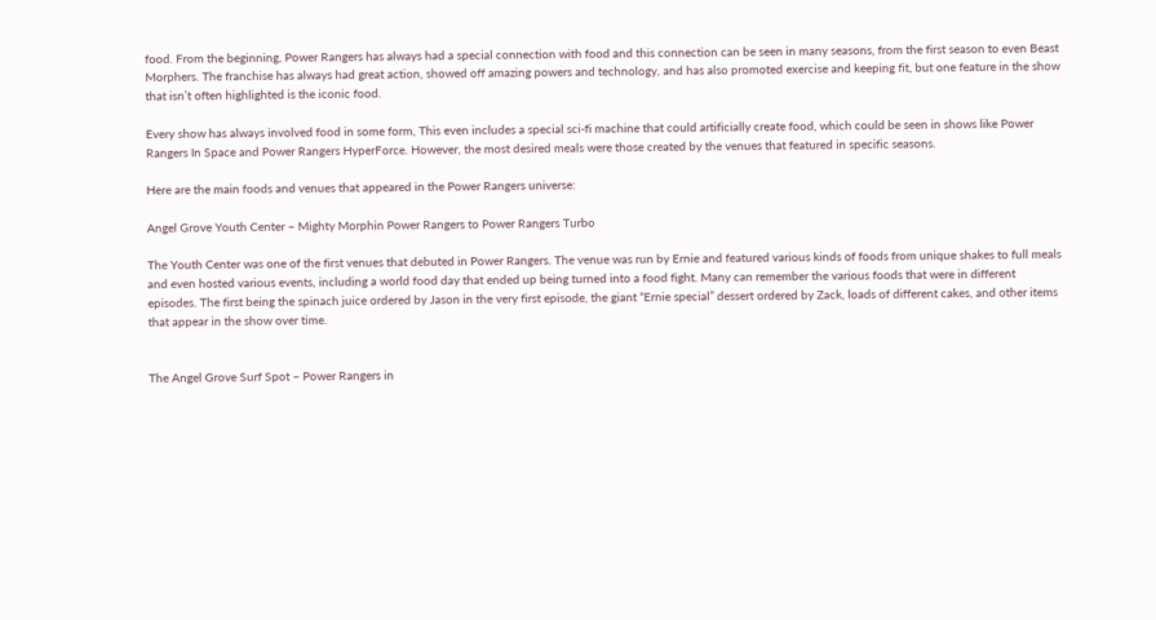food. From the beginning, Power Rangers has always had a special connection with food and this connection can be seen in many seasons, from the first season to even Beast Morphers. The franchise has always had great action, showed off amazing powers and technology, and has also promoted exercise and keeping fit, but one feature in the show that isn’t often highlighted is the iconic food.

Every show has always involved food in some form, This even includes a special sci-fi machine that could artificially create food, which could be seen in shows like Power Rangers In Space and Power Rangers HyperForce. However, the most desired meals were those created by the venues that featured in specific seasons.

Here are the main foods and venues that appeared in the Power Rangers universe:

Angel Grove Youth Center – Mighty Morphin Power Rangers to Power Rangers Turbo

The Youth Center was one of the first venues that debuted in Power Rangers. The venue was run by Ernie and featured various kinds of foods from unique shakes to full meals and even hosted various events, including a world food day that ended up being turned into a food fight. Many can remember the various foods that were in different episodes. The first being the spinach juice ordered by Jason in the very first episode, the giant “Ernie special” dessert ordered by Zack, loads of different cakes, and other items that appear in the show over time.


The Angel Grove Surf Spot – Power Rangers in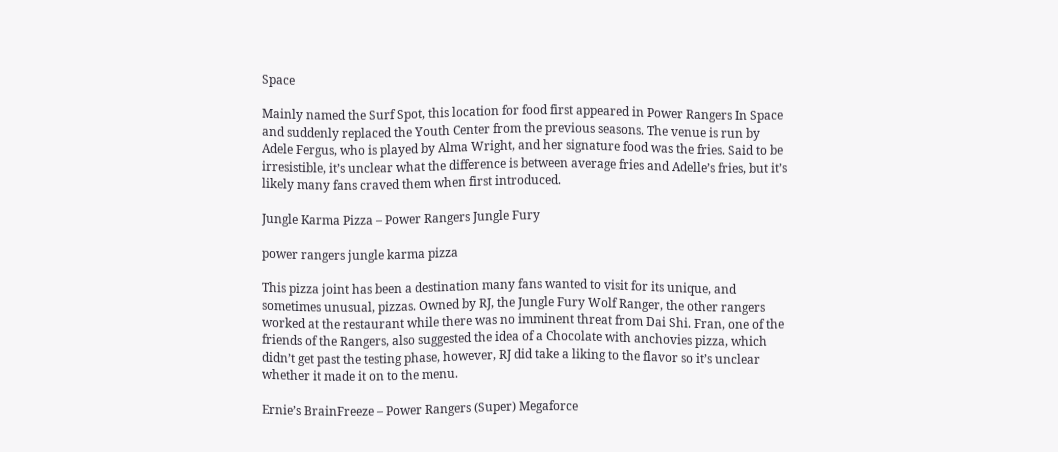Space

Mainly named the Surf Spot, this location for food first appeared in Power Rangers In Space and suddenly replaced the Youth Center from the previous seasons. The venue is run by Adele Fergus, who is played by Alma Wright, and her signature food was the fries. Said to be irresistible, it’s unclear what the difference is between average fries and Adelle’s fries, but it’s likely many fans craved them when first introduced.

Jungle Karma Pizza – Power Rangers Jungle Fury

power rangers jungle karma pizza

This pizza joint has been a destination many fans wanted to visit for its unique, and sometimes unusual, pizzas. Owned by RJ, the Jungle Fury Wolf Ranger, the other rangers worked at the restaurant while there was no imminent threat from Dai Shi. Fran, one of the friends of the Rangers, also suggested the idea of a Chocolate with anchovies pizza, which didn’t get past the testing phase, however, RJ did take a liking to the flavor so it’s unclear whether it made it on to the menu.

Ernie’s BrainFreeze – Power Rangers (Super) Megaforce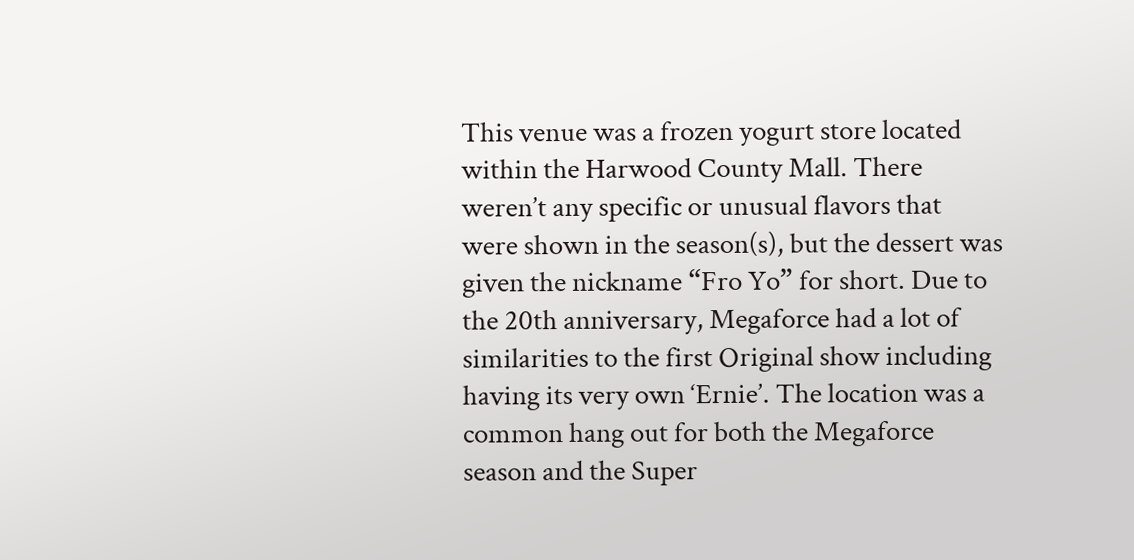This venue was a frozen yogurt store located within the Harwood County Mall. There weren’t any specific or unusual flavors that were shown in the season(s), but the dessert was given the nickname “Fro Yo” for short. Due to the 20th anniversary, Megaforce had a lot of similarities to the first Original show including having its very own ‘Ernie’. The location was a common hang out for both the Megaforce season and the Super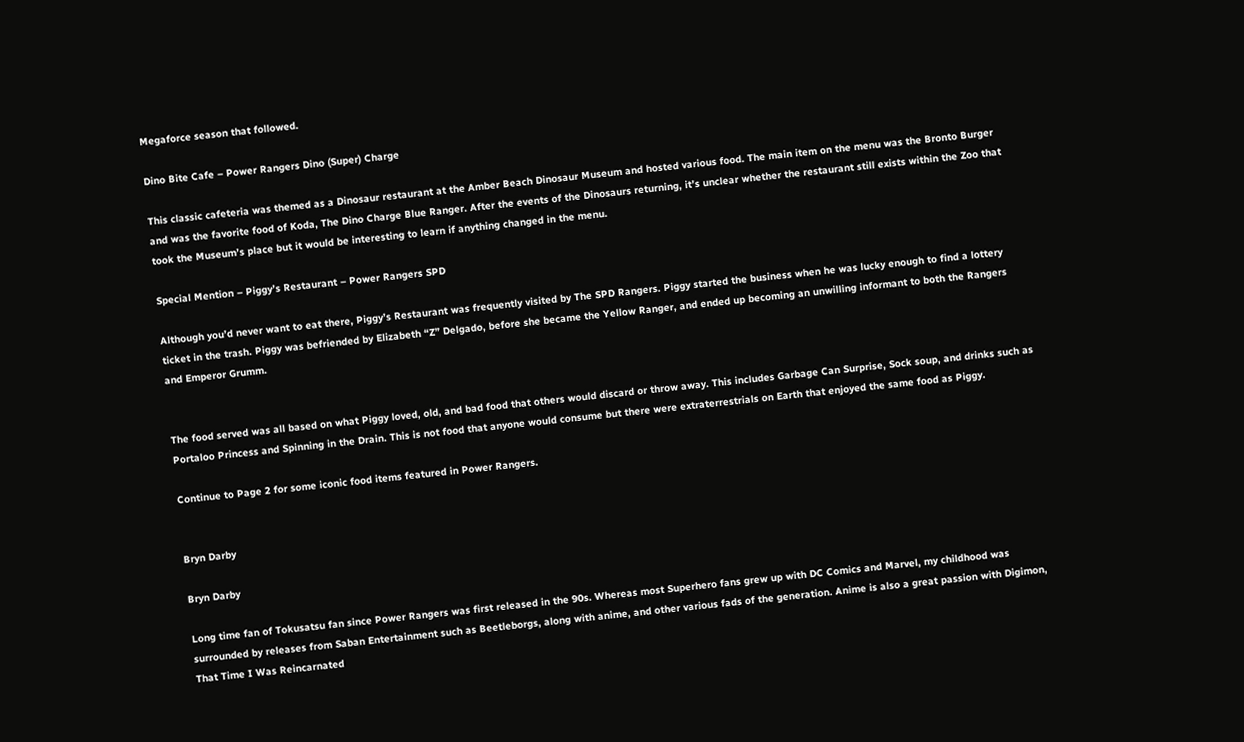Megaforce season that followed.

Dino Bite Cafe – Power Rangers Dino (Super) Charge

This classic cafeteria was themed as a Dinosaur restaurant at the Amber Beach Dinosaur Museum and hosted various food. The main item on the menu was the Bronto Burger and was the favorite food of Koda, The Dino Charge Blue Ranger. After the events of the Dinosaurs returning, it’s unclear whether the restaurant still exists within the Zoo that took the Museum’s place but it would be interesting to learn if anything changed in the menu.

Special Mention – Piggy’s Restaurant – Power Rangers SPD

Although you’d never want to eat there, Piggy’s Restaurant was frequently visited by The SPD Rangers. Piggy started the business when he was lucky enough to find a lottery ticket in the trash. Piggy was befriended by Elizabeth “Z” Delgado, before she became the Yellow Ranger, and ended up becoming an unwilling informant to both the Rangers and Emperor Grumm.


The food served was all based on what Piggy loved, old, and bad food that others would discard or throw away. This includes Garbage Can Surprise, Sock soup, and drinks such as Portaloo Princess and Spinning in the Drain. This is not food that anyone would consume but there were extraterrestrials on Earth that enjoyed the same food as Piggy.

Continue to Page 2 for some iconic food items featured in Power Rangers.


Bryn Darby

Bryn Darby

Long time fan of Tokusatsu fan since Power Rangers was first released in the 90s. Whereas most Superhero fans grew up with DC Comics and Marvel, my childhood was surrounded by releases from Saban Entertainment such as Beetleborgs, along with anime, and other various fads of the generation. Anime is also a great passion with Digimon, That Time I Was Reincarnated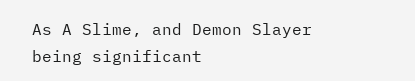As A Slime, and Demon Slayer being significant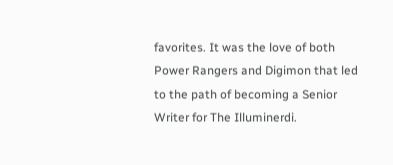favorites. It was the love of both Power Rangers and Digimon that led to the path of becoming a Senior Writer for The Illuminerdi.